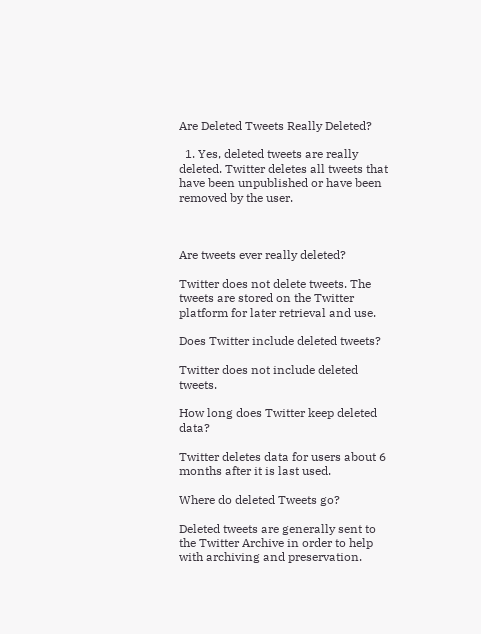Are Deleted Tweets Really Deleted?

  1. Yes, deleted tweets are really deleted. Twitter deletes all tweets that have been unpublished or have been removed by the user.



Are tweets ever really deleted?

Twitter does not delete tweets. The tweets are stored on the Twitter platform for later retrieval and use.

Does Twitter include deleted tweets?

Twitter does not include deleted tweets.

How long does Twitter keep deleted data?

Twitter deletes data for users about 6 months after it is last used.

Where do deleted Tweets go?

Deleted tweets are generally sent to the Twitter Archive in order to help with archiving and preservation.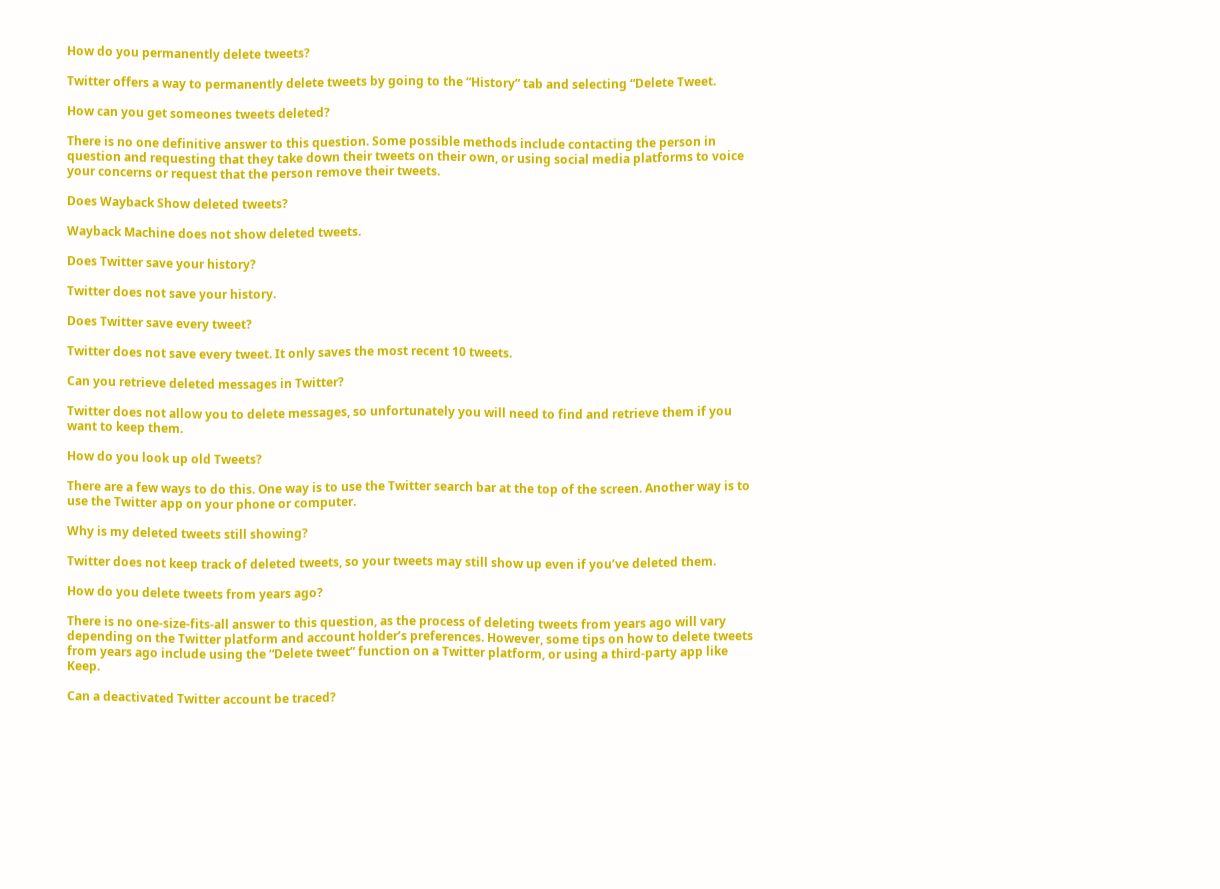How do you permanently delete tweets?

Twitter offers a way to permanently delete tweets by going to the “History” tab and selecting “Delete Tweet.

How can you get someones tweets deleted?

There is no one definitive answer to this question. Some possible methods include contacting the person in question and requesting that they take down their tweets on their own, or using social media platforms to voice your concerns or request that the person remove their tweets.

Does Wayback Show deleted tweets?

Wayback Machine does not show deleted tweets.

Does Twitter save your history?

Twitter does not save your history.

Does Twitter save every tweet?

Twitter does not save every tweet. It only saves the most recent 10 tweets.

Can you retrieve deleted messages in Twitter?

Twitter does not allow you to delete messages, so unfortunately you will need to find and retrieve them if you want to keep them.

How do you look up old Tweets?

There are a few ways to do this. One way is to use the Twitter search bar at the top of the screen. Another way is to use the Twitter app on your phone or computer.

Why is my deleted tweets still showing?

Twitter does not keep track of deleted tweets, so your tweets may still show up even if you’ve deleted them.

How do you delete tweets from years ago?

There is no one-size-fits-all answer to this question, as the process of deleting tweets from years ago will vary depending on the Twitter platform and account holder’s preferences. However, some tips on how to delete tweets from years ago include using the “Delete tweet” function on a Twitter platform, or using a third-party app like Keep.

Can a deactivated Twitter account be traced?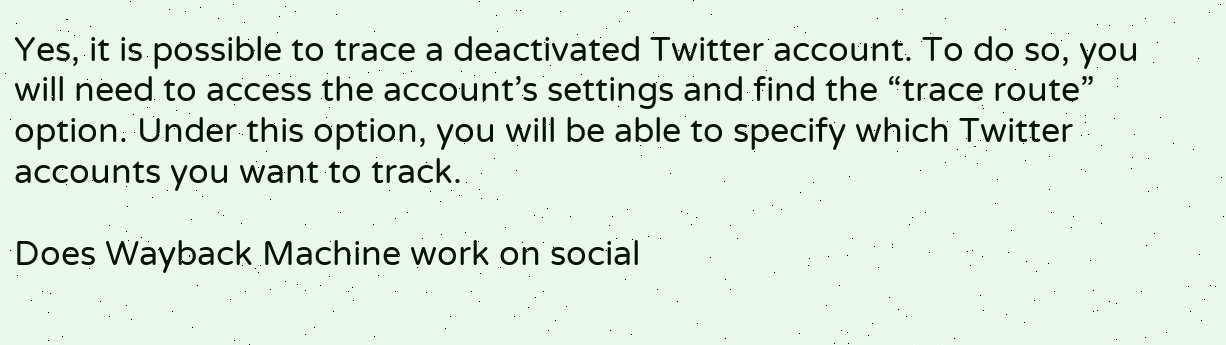Yes, it is possible to trace a deactivated Twitter account. To do so, you will need to access the account’s settings and find the “trace route” option. Under this option, you will be able to specify which Twitter accounts you want to track.

Does Wayback Machine work on social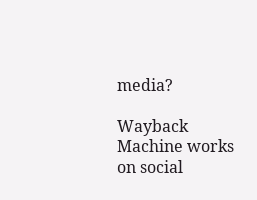media?

Wayback Machine works on social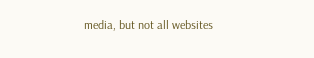media, but not all websites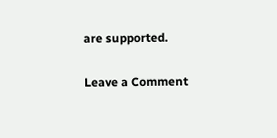are supported.

Leave a Comment